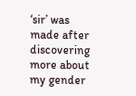‘sir’ was made after discovering more about my gender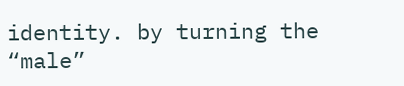identity. by turning the “male”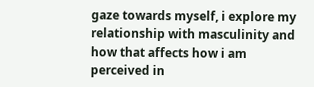gaze towards myself, i explore my relationship with masculinity and how that affects how i am perceived in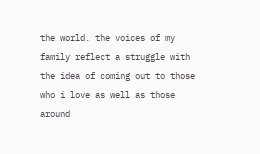the world. the voices of my family reflect a struggle with the idea of coming out to those who i love as well as those around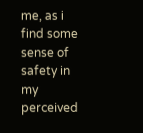me, as i find some sense of safety in my perceived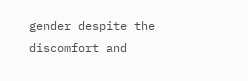gender despite the discomfort and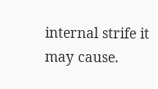internal strife it may cause.